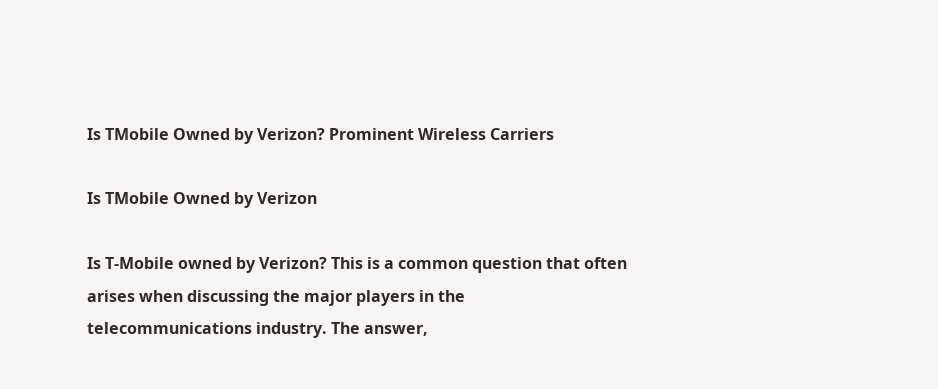Is TMobile Owned by Verizon? Prominent Wireless Carriers

Is TMobile Owned by Verizon

Is T-Mobile owned by Verizon? This is a common question that often arises when discussing the major players in the telecommunications industry. The answer,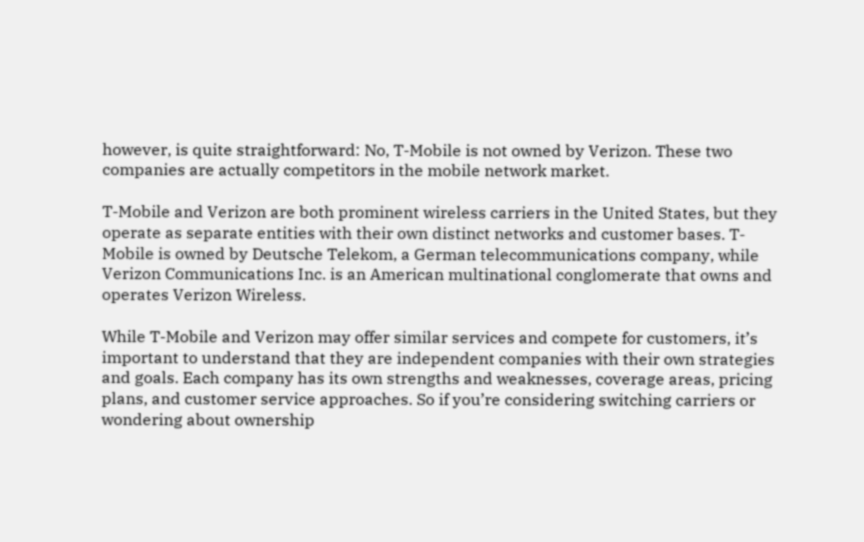however, is quite straightforward: No, T-Mobile is not owned by Verizon. These two companies are actually competitors in the mobile network market.

T-Mobile and Verizon are both prominent wireless carriers in the United States, but they operate as separate entities with their own distinct networks and customer bases. T-Mobile is owned by Deutsche Telekom, a German telecommunications company, while Verizon Communications Inc. is an American multinational conglomerate that owns and operates Verizon Wireless.

While T-Mobile and Verizon may offer similar services and compete for customers, it’s important to understand that they are independent companies with their own strategies and goals. Each company has its own strengths and weaknesses, coverage areas, pricing plans, and customer service approaches. So if you’re considering switching carriers or wondering about ownership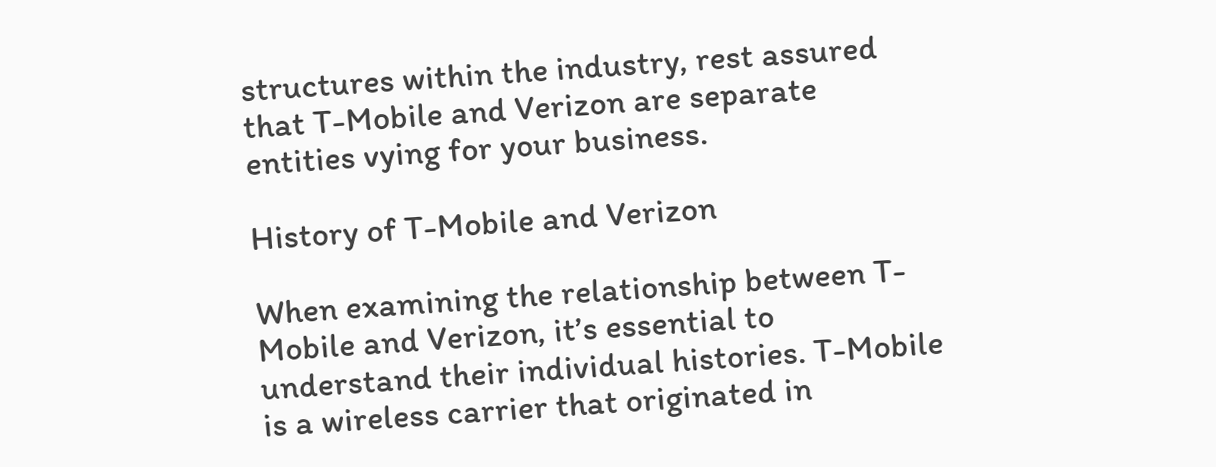structures within the industry, rest assured that T-Mobile and Verizon are separate entities vying for your business.

History of T-Mobile and Verizon

When examining the relationship between T-Mobile and Verizon, it’s essential to understand their individual histories. T-Mobile is a wireless carrier that originated in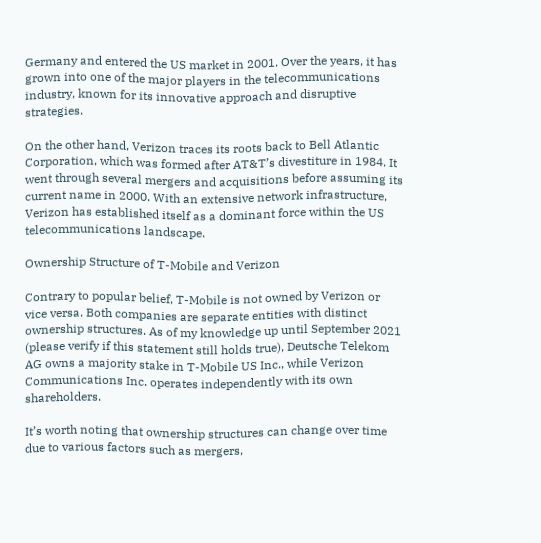Germany and entered the US market in 2001. Over the years, it has grown into one of the major players in the telecommunications industry, known for its innovative approach and disruptive strategies.

On the other hand, Verizon traces its roots back to Bell Atlantic Corporation, which was formed after AT&T’s divestiture in 1984. It went through several mergers and acquisitions before assuming its current name in 2000. With an extensive network infrastructure, Verizon has established itself as a dominant force within the US telecommunications landscape.

Ownership Structure of T-Mobile and Verizon

Contrary to popular belief, T-Mobile is not owned by Verizon or vice versa. Both companies are separate entities with distinct ownership structures. As of my knowledge up until September 2021 (please verify if this statement still holds true), Deutsche Telekom AG owns a majority stake in T-Mobile US Inc., while Verizon Communications Inc. operates independently with its own shareholders.

It’s worth noting that ownership structures can change over time due to various factors such as mergers,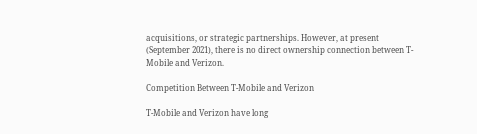acquisitions, or strategic partnerships. However, at present (September 2021), there is no direct ownership connection between T-Mobile and Verizon.

Competition Between T-Mobile and Verizon

T-Mobile and Verizon have long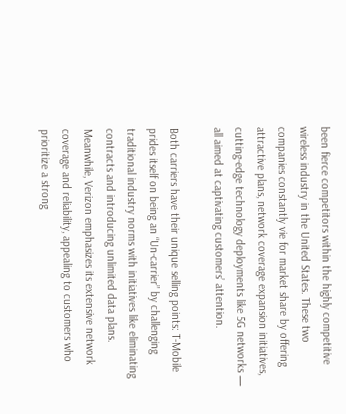been fierce competitors within the highly competitive wireless industry in the United States. These two companies constantly vie for market share by offering attractive plans, network coverage expansion initiatives, cutting-edge technology deployments like 5G networks — all aimed at captivating customers’ attention.

Both carriers have their unique selling points: T-Mobile prides itself on being an “Un-carrier” by challenging traditional industry norms with initiatives like eliminating contracts and introducing unlimited data plans. Meanwhile, Verizon emphasizes its extensive network coverage and reliability, appealing to customers who prioritize a strong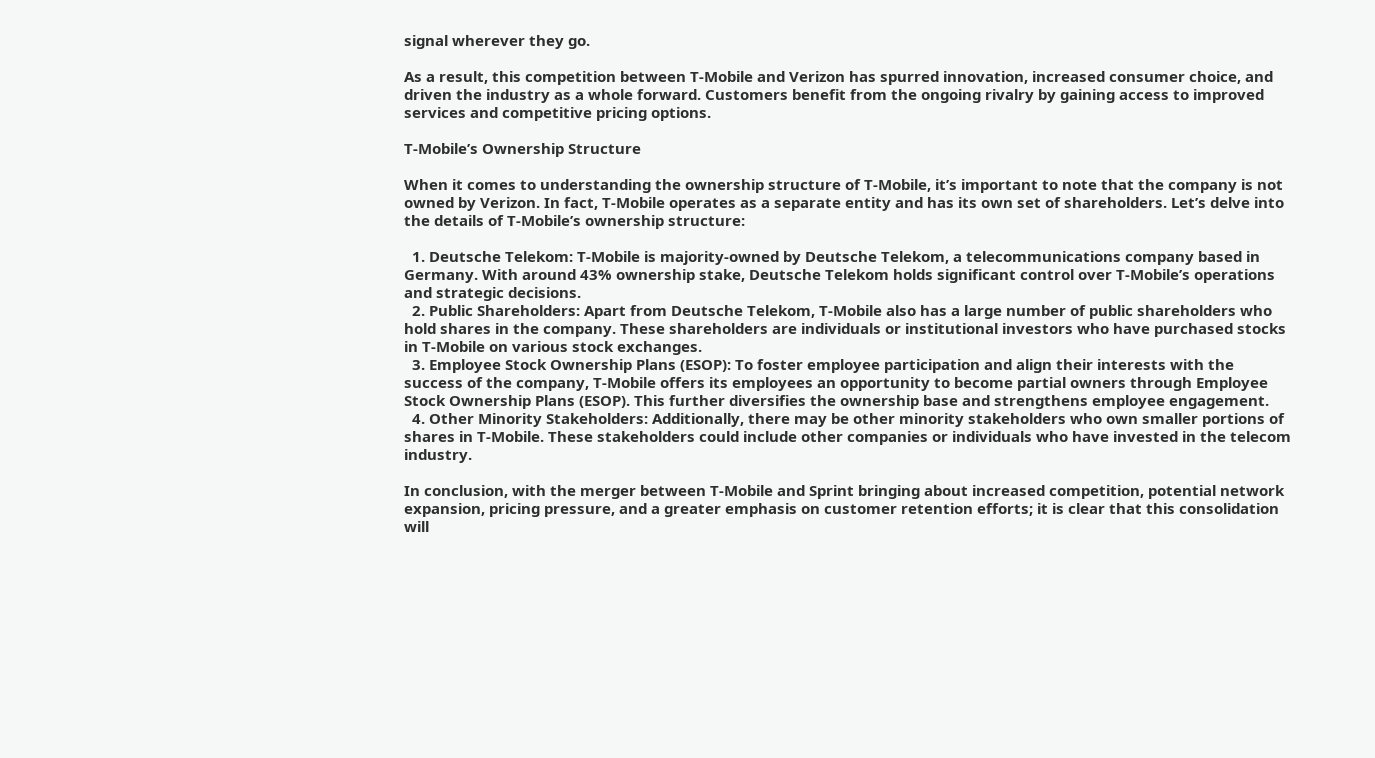signal wherever they go.

As a result, this competition between T-Mobile and Verizon has spurred innovation, increased consumer choice, and driven the industry as a whole forward. Customers benefit from the ongoing rivalry by gaining access to improved services and competitive pricing options.

T-Mobile’s Ownership Structure

When it comes to understanding the ownership structure of T-Mobile, it’s important to note that the company is not owned by Verizon. In fact, T-Mobile operates as a separate entity and has its own set of shareholders. Let’s delve into the details of T-Mobile’s ownership structure:

  1. Deutsche Telekom: T-Mobile is majority-owned by Deutsche Telekom, a telecommunications company based in Germany. With around 43% ownership stake, Deutsche Telekom holds significant control over T-Mobile’s operations and strategic decisions.
  2. Public Shareholders: Apart from Deutsche Telekom, T-Mobile also has a large number of public shareholders who hold shares in the company. These shareholders are individuals or institutional investors who have purchased stocks in T-Mobile on various stock exchanges.
  3. Employee Stock Ownership Plans (ESOP): To foster employee participation and align their interests with the success of the company, T-Mobile offers its employees an opportunity to become partial owners through Employee Stock Ownership Plans (ESOP). This further diversifies the ownership base and strengthens employee engagement.
  4. Other Minority Stakeholders: Additionally, there may be other minority stakeholders who own smaller portions of shares in T-Mobile. These stakeholders could include other companies or individuals who have invested in the telecom industry.

In conclusion, with the merger between T-Mobile and Sprint bringing about increased competition, potential network expansion, pricing pressure, and a greater emphasis on customer retention efforts; it is clear that this consolidation will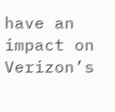have an impact on Verizon’s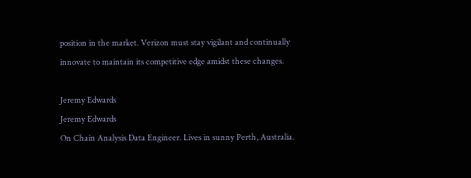position in the market. Verizon must stay vigilant and continually innovate to maintain its competitive edge amidst these changes.

Jeremy Edwards
Jeremy Edwards
On Chain Analysis Data Engineer. Lives in sunny Perth, Australia.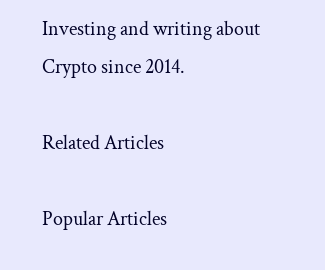Investing and writing about Crypto since 2014.

Related Articles

Popular Articles